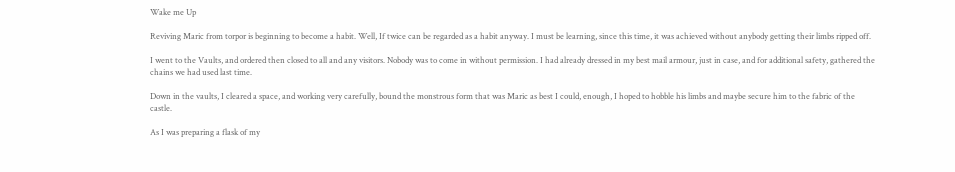Wake me Up

Reviving Maric from torpor is beginning to become a habit. Well, If twice can be regarded as a habit anyway. I must be learning, since this time, it was achieved without anybody getting their limbs ripped off.

I went to the Vaults, and ordered then closed to all and any visitors. Nobody was to come in without permission. I had already dressed in my best mail armour, just in case, and for additional safety, gathered the chains we had used last time.

Down in the vaults, I cleared a space, and working very carefully, bound the monstrous form that was Maric as best I could, enough, I hoped to hobble his limbs and maybe secure him to the fabric of the castle.

As I was preparing a flask of my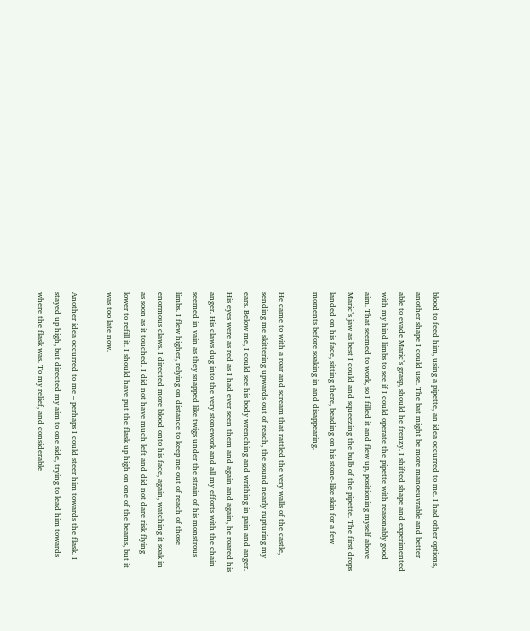blood to feed him, using a pipette, an idea occurred to me. I had other options, another shape I could use. The bat might be more manoeuvrable and better able to evade Maric’s grasp, should he frenzy. I shifted shape and experimented with my hind limbs to see if I could operate the pipette with reasonably good aim. That seemed to work, so I filled it and flew up, positioning myself above Maric’s jaw as best I could and squeezing the bulb of the pipette. The first drops landed on his face, sitting there, beading on his stone-like skin for a few moments before soaking in and disappearing.

He came to with a roar and scream that rattled the very walls of the castle, sending me skittering upwards out of reach, the sound nearly rupturing my ears. Below me, I could see his body wrenching and writhing in pain and anger. His eyes were as red as I had ever seen them and again and again, he roared his anger. His claws dug into the very stonework and all my efforts with the chain seemed in vain as they snapped like twigs under the strain of his monstrous limbs. I flew higher, relying on distance to keep me out of reach of those enormous claws. I directed more blood onto his face, again, watching it soak in as soon as it touched. I did not have much left and did not dare risk flying lower to refill it. I should have put the flask up high on one of the beams, but it was too late now.

Another idea occurred to me – perhaps I could steer him towards the flask. I stayed up high, but directed my aim to one side, trying to lead him towards where the flask was. To my relief, and considerable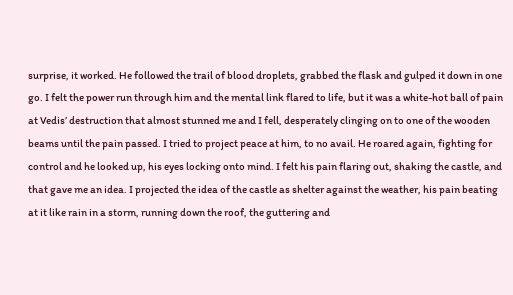surprise, it worked. He followed the trail of blood droplets, grabbed the flask and gulped it down in one go. I felt the power run through him and the mental link flared to life, but it was a white-hot ball of pain at Vedis’ destruction that almost stunned me and I fell, desperately clinging on to one of the wooden beams until the pain passed. I tried to project peace at him, to no avail. He roared again, fighting for control and he looked up, his eyes locking onto mind. I felt his pain flaring out, shaking the castle, and that gave me an idea. I projected the idea of the castle as shelter against the weather, his pain beating at it like rain in a storm, running down the roof, the guttering and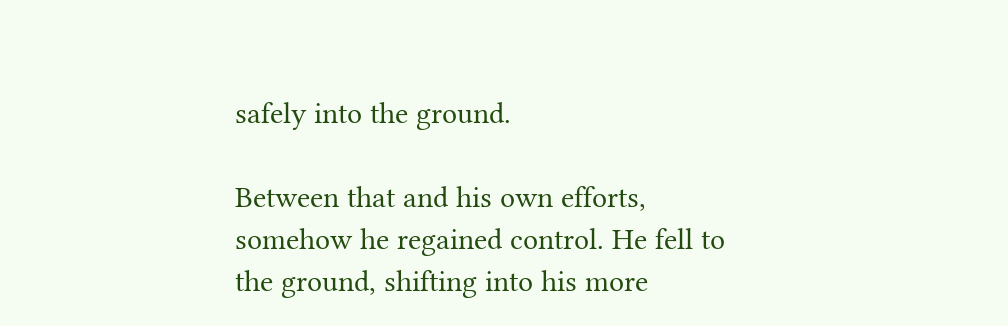safely into the ground.

Between that and his own efforts, somehow he regained control. He fell to the ground, shifting into his more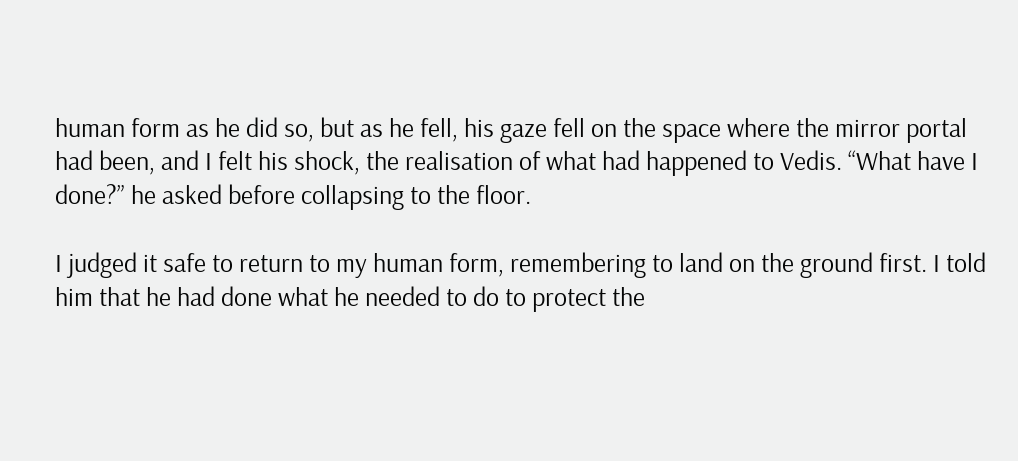human form as he did so, but as he fell, his gaze fell on the space where the mirror portal had been, and I felt his shock, the realisation of what had happened to Vedis. “What have I done?” he asked before collapsing to the floor.

I judged it safe to return to my human form, remembering to land on the ground first. I told him that he had done what he needed to do to protect the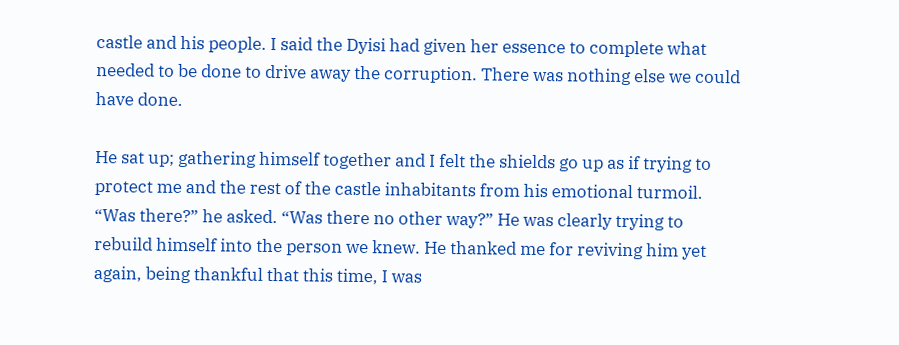castle and his people. I said the Dyisi had given her essence to complete what needed to be done to drive away the corruption. There was nothing else we could have done.

He sat up; gathering himself together and I felt the shields go up as if trying to protect me and the rest of the castle inhabitants from his emotional turmoil. “Was there?” he asked. “Was there no other way?” He was clearly trying to rebuild himself into the person we knew. He thanked me for reviving him yet again, being thankful that this time, I was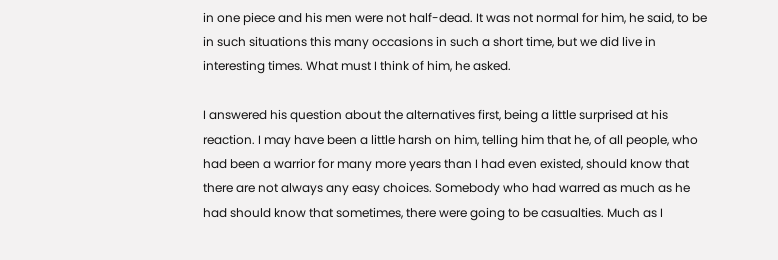in one piece and his men were not half-dead. It was not normal for him, he said, to be in such situations this many occasions in such a short time, but we did live in interesting times. What must I think of him, he asked.

I answered his question about the alternatives first, being a little surprised at his reaction. I may have been a little harsh on him, telling him that he, of all people, who had been a warrior for many more years than I had even existed, should know that there are not always any easy choices. Somebody who had warred as much as he had should know that sometimes, there were going to be casualties. Much as I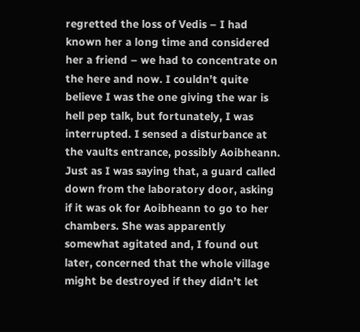regretted the loss of Vedis – I had known her a long time and considered her a friend – we had to concentrate on the here and now. I couldn’t quite believe I was the one giving the war is hell pep talk, but fortunately, I was interrupted. I sensed a disturbance at the vaults entrance, possibly Aoibheann. Just as I was saying that, a guard called down from the laboratory door, asking if it was ok for Aoibheann to go to her chambers. She was apparently somewhat agitated and, I found out later, concerned that the whole village might be destroyed if they didn’t let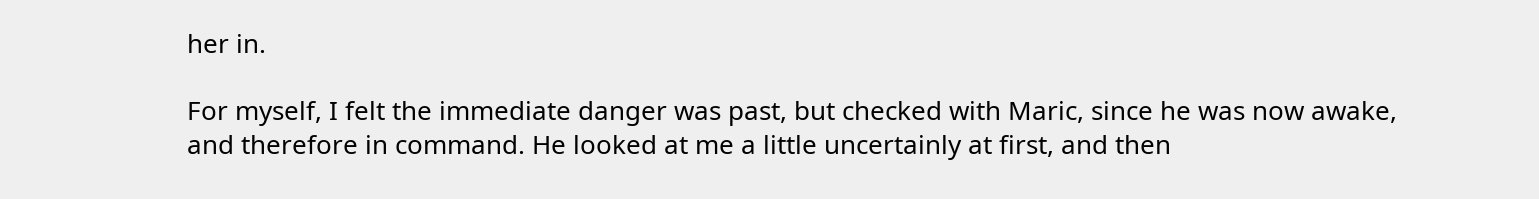her in.

For myself, I felt the immediate danger was past, but checked with Maric, since he was now awake, and therefore in command. He looked at me a little uncertainly at first, and then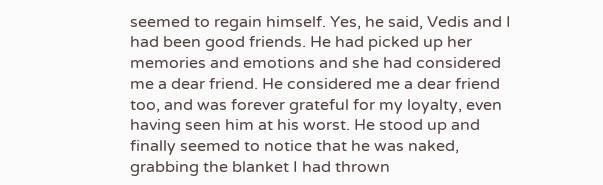seemed to regain himself. Yes, he said, Vedis and I had been good friends. He had picked up her memories and emotions and she had considered me a dear friend. He considered me a dear friend too, and was forever grateful for my loyalty, even having seen him at his worst. He stood up and finally seemed to notice that he was naked, grabbing the blanket I had thrown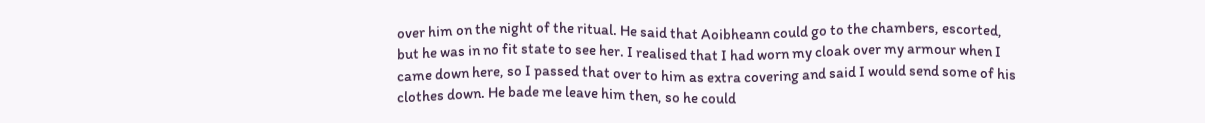over him on the night of the ritual. He said that Aoibheann could go to the chambers, escorted, but he was in no fit state to see her. I realised that I had worn my cloak over my armour when I came down here, so I passed that over to him as extra covering and said I would send some of his clothes down. He bade me leave him then, so he could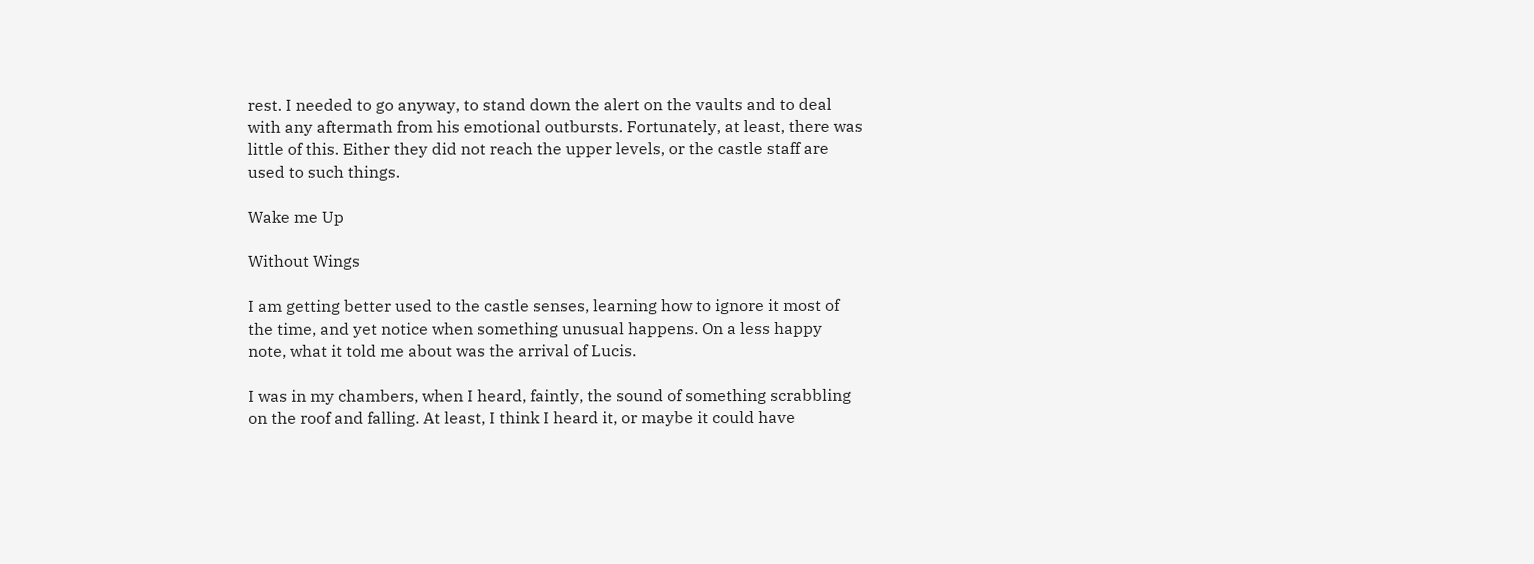rest. I needed to go anyway, to stand down the alert on the vaults and to deal with any aftermath from his emotional outbursts. Fortunately, at least, there was little of this. Either they did not reach the upper levels, or the castle staff are used to such things.

Wake me Up

Without Wings

I am getting better used to the castle senses, learning how to ignore it most of the time, and yet notice when something unusual happens. On a less happy note, what it told me about was the arrival of Lucis.

I was in my chambers, when I heard, faintly, the sound of something scrabbling on the roof and falling. At least, I think I heard it, or maybe it could have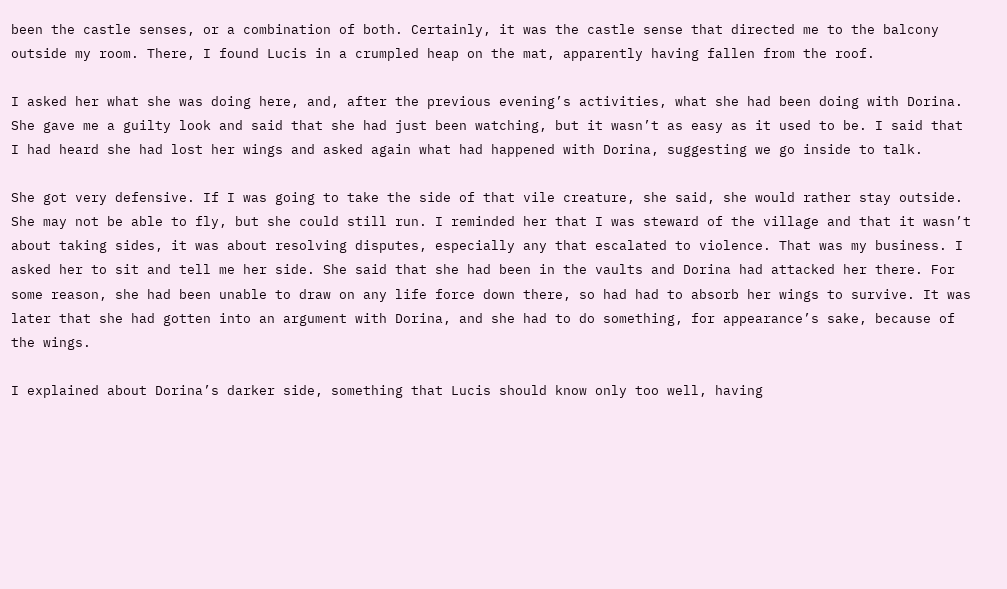been the castle senses, or a combination of both. Certainly, it was the castle sense that directed me to the balcony outside my room. There, I found Lucis in a crumpled heap on the mat, apparently having fallen from the roof.

I asked her what she was doing here, and, after the previous evening’s activities, what she had been doing with Dorina. She gave me a guilty look and said that she had just been watching, but it wasn’t as easy as it used to be. I said that I had heard she had lost her wings and asked again what had happened with Dorina, suggesting we go inside to talk.

She got very defensive. If I was going to take the side of that vile creature, she said, she would rather stay outside. She may not be able to fly, but she could still run. I reminded her that I was steward of the village and that it wasn’t about taking sides, it was about resolving disputes, especially any that escalated to violence. That was my business. I asked her to sit and tell me her side. She said that she had been in the vaults and Dorina had attacked her there. For some reason, she had been unable to draw on any life force down there, so had had to absorb her wings to survive. It was later that she had gotten into an argument with Dorina, and she had to do something, for appearance’s sake, because of the wings.

I explained about Dorina’s darker side, something that Lucis should know only too well, having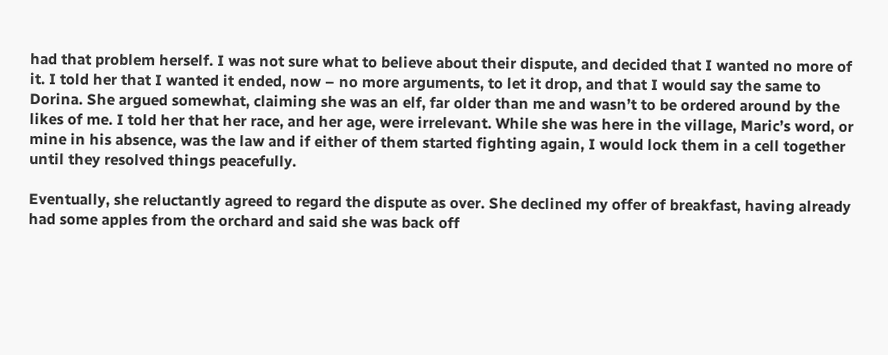had that problem herself. I was not sure what to believe about their dispute, and decided that I wanted no more of it. I told her that I wanted it ended, now – no more arguments, to let it drop, and that I would say the same to Dorina. She argued somewhat, claiming she was an elf, far older than me and wasn’t to be ordered around by the likes of me. I told her that her race, and her age, were irrelevant. While she was here in the village, Maric’s word, or mine in his absence, was the law and if either of them started fighting again, I would lock them in a cell together until they resolved things peacefully.

Eventually, she reluctantly agreed to regard the dispute as over. She declined my offer of breakfast, having already had some apples from the orchard and said she was back off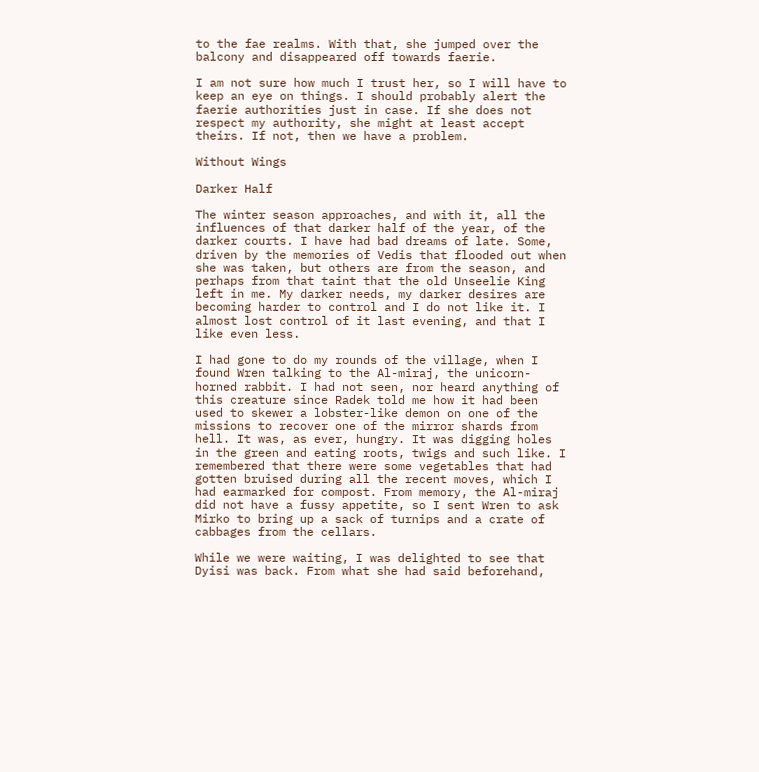to the fae realms. With that, she jumped over the balcony and disappeared off towards faerie.

I am not sure how much I trust her, so I will have to keep an eye on things. I should probably alert the faerie authorities just in case. If she does not respect my authority, she might at least accept theirs. If not, then we have a problem.

Without Wings

Darker Half

The winter season approaches, and with it, all the influences of that darker half of the year, of the darker courts. I have had bad dreams of late. Some, driven by the memories of Vedis that flooded out when she was taken, but others are from the season, and perhaps from that taint that the old Unseelie King left in me. My darker needs, my darker desires are becoming harder to control and I do not like it. I almost lost control of it last evening, and that I like even less.

I had gone to do my rounds of the village, when I found Wren talking to the Al-miraj, the unicorn-horned rabbit. I had not seen, nor heard anything of this creature since Radek told me how it had been used to skewer a lobster-like demon on one of the missions to recover one of the mirror shards from hell. It was, as ever, hungry. It was digging holes in the green and eating roots, twigs and such like. I remembered that there were some vegetables that had gotten bruised during all the recent moves, which I had earmarked for compost. From memory, the Al-miraj did not have a fussy appetite, so I sent Wren to ask Mirko to bring up a sack of turnips and a crate of cabbages from the cellars.

While we were waiting, I was delighted to see that Dyisi was back. From what she had said beforehand,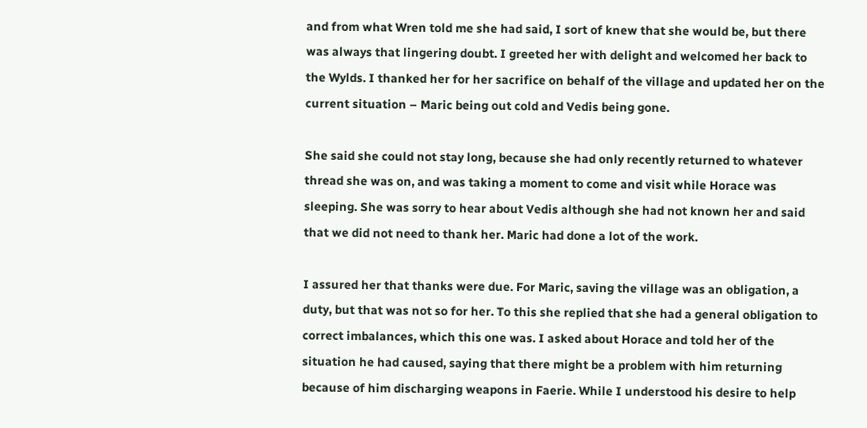and from what Wren told me she had said, I sort of knew that she would be, but there was always that lingering doubt. I greeted her with delight and welcomed her back to the Wylds. I thanked her for her sacrifice on behalf of the village and updated her on the current situation – Maric being out cold and Vedis being gone.

She said she could not stay long, because she had only recently returned to whatever thread she was on, and was taking a moment to come and visit while Horace was sleeping. She was sorry to hear about Vedis although she had not known her and said that we did not need to thank her. Maric had done a lot of the work.

I assured her that thanks were due. For Maric, saving the village was an obligation, a duty, but that was not so for her. To this she replied that she had a general obligation to correct imbalances, which this one was. I asked about Horace and told her of the situation he had caused, saying that there might be a problem with him returning because of him discharging weapons in Faerie. While I understood his desire to help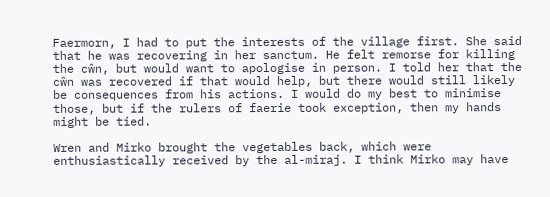Faermorn, I had to put the interests of the village first. She said that he was recovering in her sanctum. He felt remorse for killing the cŵn, but would want to apologise in person. I told her that the cŵn was recovered if that would help, but there would still likely be consequences from his actions. I would do my best to minimise those, but if the rulers of faerie took exception, then my hands might be tied.

Wren and Mirko brought the vegetables back, which were enthusiastically received by the al-miraj. I think Mirko may have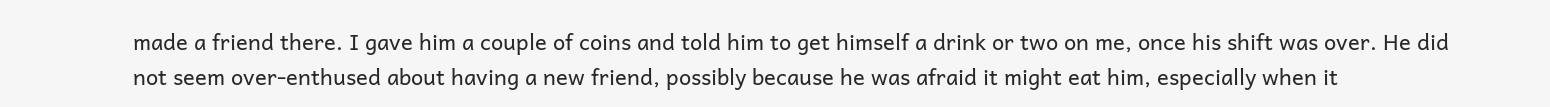made a friend there. I gave him a couple of coins and told him to get himself a drink or two on me, once his shift was over. He did not seem over-enthused about having a new friend, possibly because he was afraid it might eat him, especially when it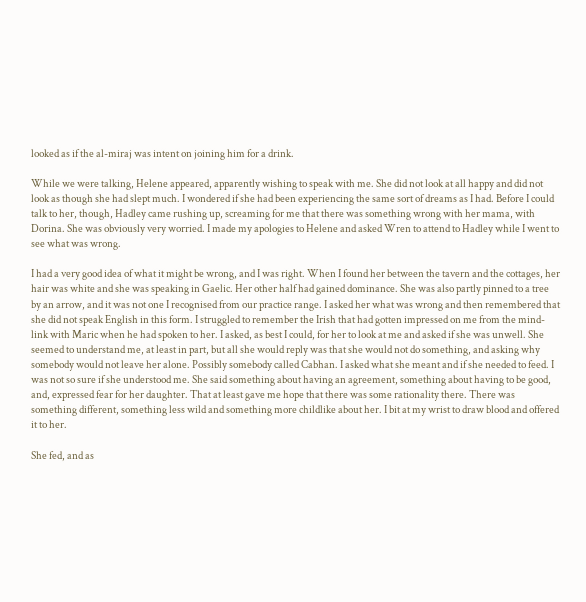looked as if the al-miraj was intent on joining him for a drink.

While we were talking, Helene appeared, apparently wishing to speak with me. She did not look at all happy and did not look as though she had slept much. I wondered if she had been experiencing the same sort of dreams as I had. Before I could talk to her, though, Hadley came rushing up, screaming for me that there was something wrong with her mama, with Dorina. She was obviously very worried. I made my apologies to Helene and asked Wren to attend to Hadley while I went to see what was wrong.

I had a very good idea of what it might be wrong, and I was right. When I found her between the tavern and the cottages, her hair was white and she was speaking in Gaelic. Her other half had gained dominance. She was also partly pinned to a tree by an arrow, and it was not one I recognised from our practice range. I asked her what was wrong and then remembered that she did not speak English in this form. I struggled to remember the Irish that had gotten impressed on me from the mind-link with Maric when he had spoken to her. I asked, as best I could, for her to look at me and asked if she was unwell. She seemed to understand me, at least in part, but all she would reply was that she would not do something, and asking why somebody would not leave her alone. Possibly somebody called Cabhan. I asked what she meant and if she needed to feed. I was not so sure if she understood me. She said something about having an agreement, something about having to be good, and, expressed fear for her daughter. That at least gave me hope that there was some rationality there. There was something different, something less wild and something more childlike about her. I bit at my wrist to draw blood and offered it to her.

She fed, and as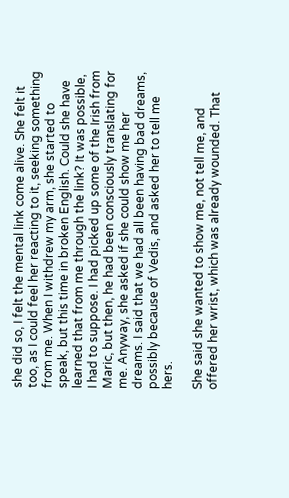she did so, I felt the mental link come alive. She felt it too, as I could feel her reacting to it, seeking something from me. When I withdrew my arm, she started to speak, but this time in broken English. Could she have learned that from me through the link? It was possible, I had to suppose. I had picked up some of the Irish from Maric, but then, he had been consciously translating for me. Anyway, she asked if she could show me her dreams. I said that we had all been having bad dreams, possibly because of Vedis, and asked her to tell me hers.

She said she wanted to show me, not tell me, and offered her wrist, which was already wounded. That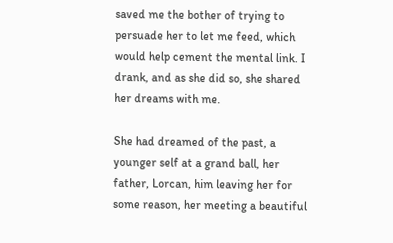saved me the bother of trying to persuade her to let me feed, which would help cement the mental link. I drank, and as she did so, she shared her dreams with me.

She had dreamed of the past, a younger self at a grand ball, her father, Lorcan, him leaving her for some reason, her meeting a beautiful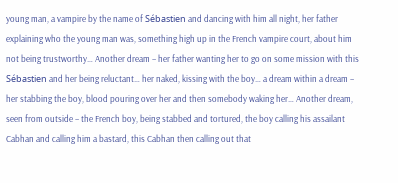young man, a vampire by the name of Sébastien and dancing with him all night, her father explaining who the young man was, something high up in the French vampire court, about him not being trustworthy… Another dream – her father wanting her to go on some mission with this Sébastien and her being reluctant… her naked, kissing with the boy… a dream within a dream – her stabbing the boy, blood pouring over her and then somebody waking her… Another dream, seen from outside – the French boy, being stabbed and tortured, the boy calling his assailant Cabhan and calling him a bastard, this Cabhan then calling out that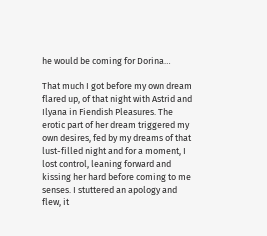he would be coming for Dorina…

That much I got before my own dream flared up, of that night with Astrid and Ilyana in Fiendish Pleasures. The erotic part of her dream triggered my own desires, fed by my dreams of that lust-filled night and for a moment, I lost control, leaning forward and kissing her hard before coming to me senses. I stuttered an apology and flew, it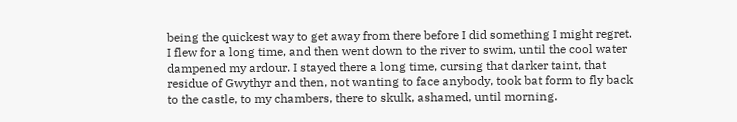being the quickest way to get away from there before I did something I might regret. I flew for a long time, and then went down to the river to swim, until the cool water dampened my ardour. I stayed there a long time, cursing that darker taint, that residue of Gwythyr and then, not wanting to face anybody, took bat form to fly back to the castle, to my chambers, there to skulk, ashamed, until morning.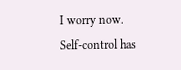I worry now. Self-control has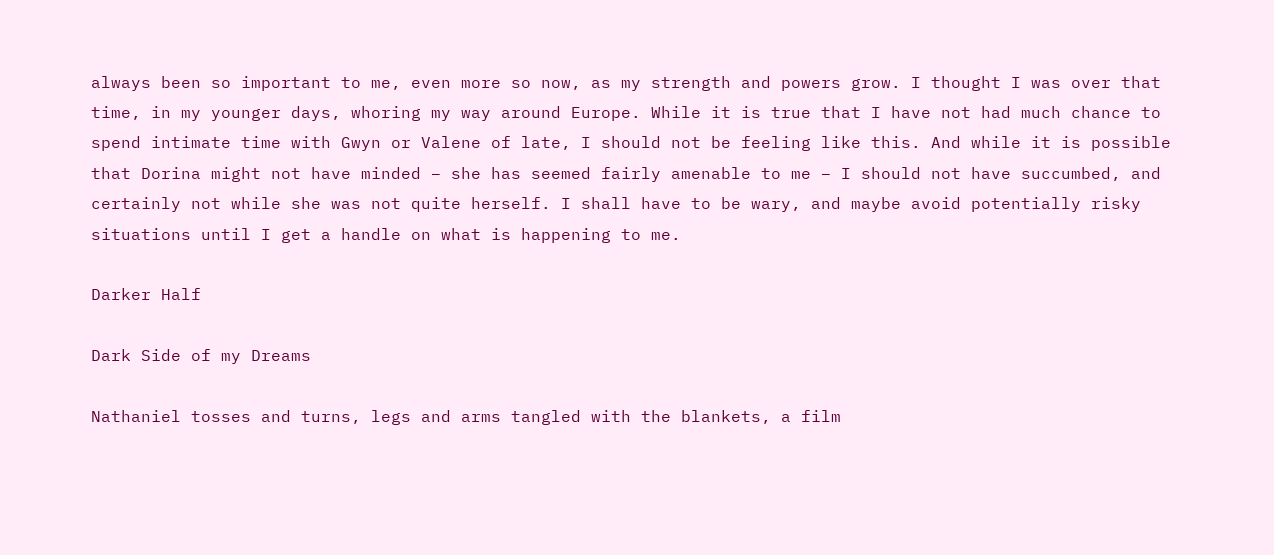always been so important to me, even more so now, as my strength and powers grow. I thought I was over that time, in my younger days, whoring my way around Europe. While it is true that I have not had much chance to spend intimate time with Gwyn or Valene of late, I should not be feeling like this. And while it is possible that Dorina might not have minded – she has seemed fairly amenable to me – I should not have succumbed, and certainly not while she was not quite herself. I shall have to be wary, and maybe avoid potentially risky situations until I get a handle on what is happening to me.

Darker Half

Dark Side of my Dreams

Nathaniel tosses and turns, legs and arms tangled with the blankets, a film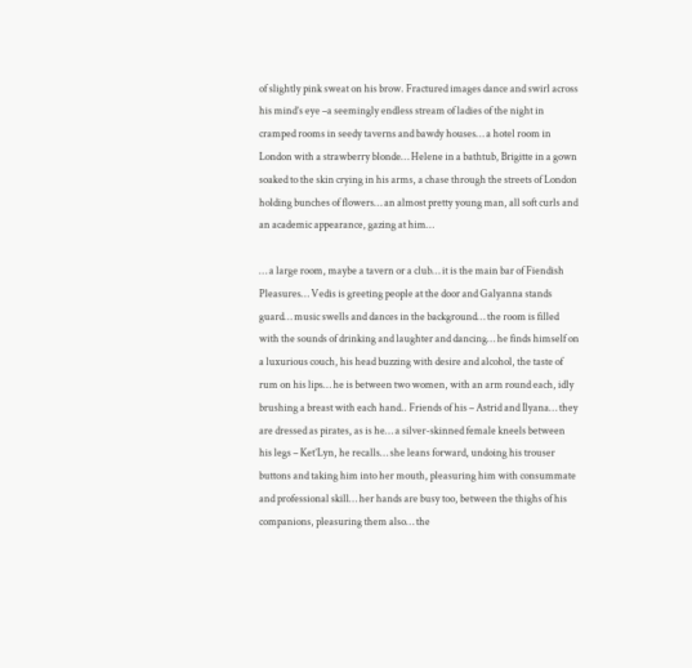of slightly pink sweat on his brow. Fractured images dance and swirl across his mind’s eye –a seemingly endless stream of ladies of the night in cramped rooms in seedy taverns and bawdy houses… a hotel room in London with a strawberry blonde… Helene in a bathtub, Brigitte in a gown soaked to the skin crying in his arms, a chase through the streets of London holding bunches of flowers… an almost pretty young man, all soft curls and an academic appearance, gazing at him…

… a large room, maybe a tavern or a club… it is the main bar of Fiendish Pleasures… Vedis is greeting people at the door and Galyanna stands guard… music swells and dances in the background… the room is filled with the sounds of drinking and laughter and dancing… he finds himself on a luxurious couch, his head buzzing with desire and alcohol, the taste of rum on his lips… he is between two women, with an arm round each, idly brushing a breast with each hand.. Friends of his – Astrid and Ilyana… they are dressed as pirates, as is he… a silver-skinned female kneels between his legs – Ket’Lyn, he recalls… she leans forward, undoing his trouser buttons and taking him into her mouth, pleasuring him with consummate and professional skill… her hands are busy too, between the thighs of his companions, pleasuring them also… the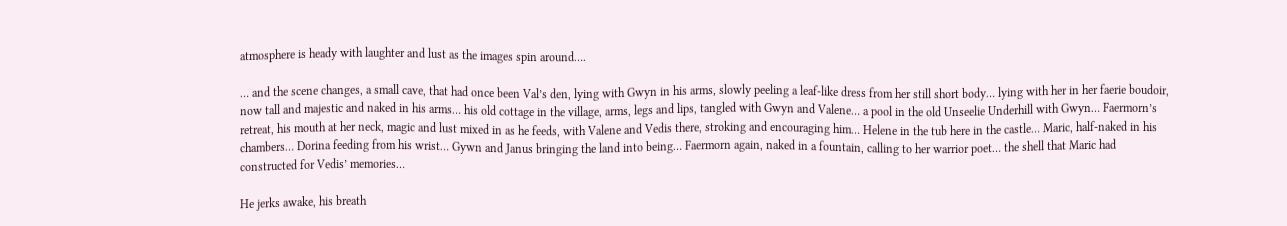atmosphere is heady with laughter and lust as the images spin around….

… and the scene changes, a small cave, that had once been Val’s den, lying with Gwyn in his arms, slowly peeling a leaf-like dress from her still short body… lying with her in her faerie boudoir, now tall and majestic and naked in his arms… his old cottage in the village, arms, legs and lips, tangled with Gwyn and Valene… a pool in the old Unseelie Underhill with Gwyn… Faermorn’s retreat, his mouth at her neck, magic and lust mixed in as he feeds, with Valene and Vedis there, stroking and encouraging him… Helene in the tub here in the castle… Maric, half-naked in his chambers… Dorina feeding from his wrist… Gywn and Janus bringing the land into being… Faermorn again, naked in a fountain, calling to her warrior poet… the shell that Maric had constructed for Vedis’ memories…

He jerks awake, his breath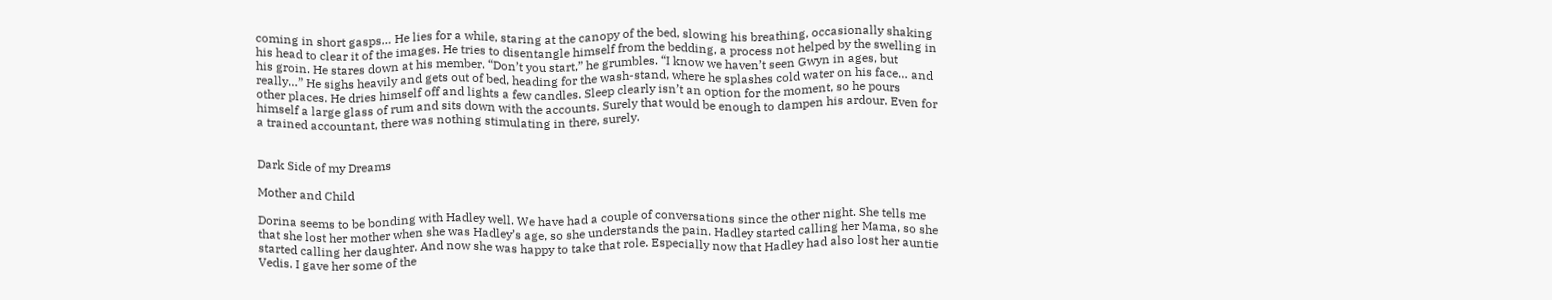coming in short gasps… He lies for a while, staring at the canopy of the bed, slowing his breathing, occasionally shaking his head to clear it of the images. He tries to disentangle himself from the bedding, a process not helped by the swelling in his groin. He stares down at his member. “Don’t you start,” he grumbles. “I know we haven’t seen Gwyn in ages, but really…” He sighs heavily and gets out of bed, heading for the wash-stand, where he splashes cold water on his face… and other places. He dries himself off and lights a few candles. Sleep clearly isn’t an option for the moment, so he pours himself a large glass of rum and sits down with the accounts. Surely that would be enough to dampen his ardour. Even for a trained accountant, there was nothing stimulating in there, surely.


Dark Side of my Dreams

Mother and Child

Dorina seems to be bonding with Hadley well. We have had a couple of conversations since the other night. She tells me that she lost her mother when she was Hadley’s age, so she understands the pain. Hadley started calling her Mama, so she started calling her daughter. And now she was happy to take that role. Especially now that Hadley had also lost her auntie Vedis. I gave her some of the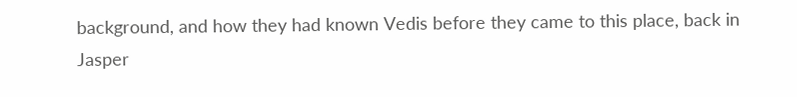background, and how they had known Vedis before they came to this place, back in Jasper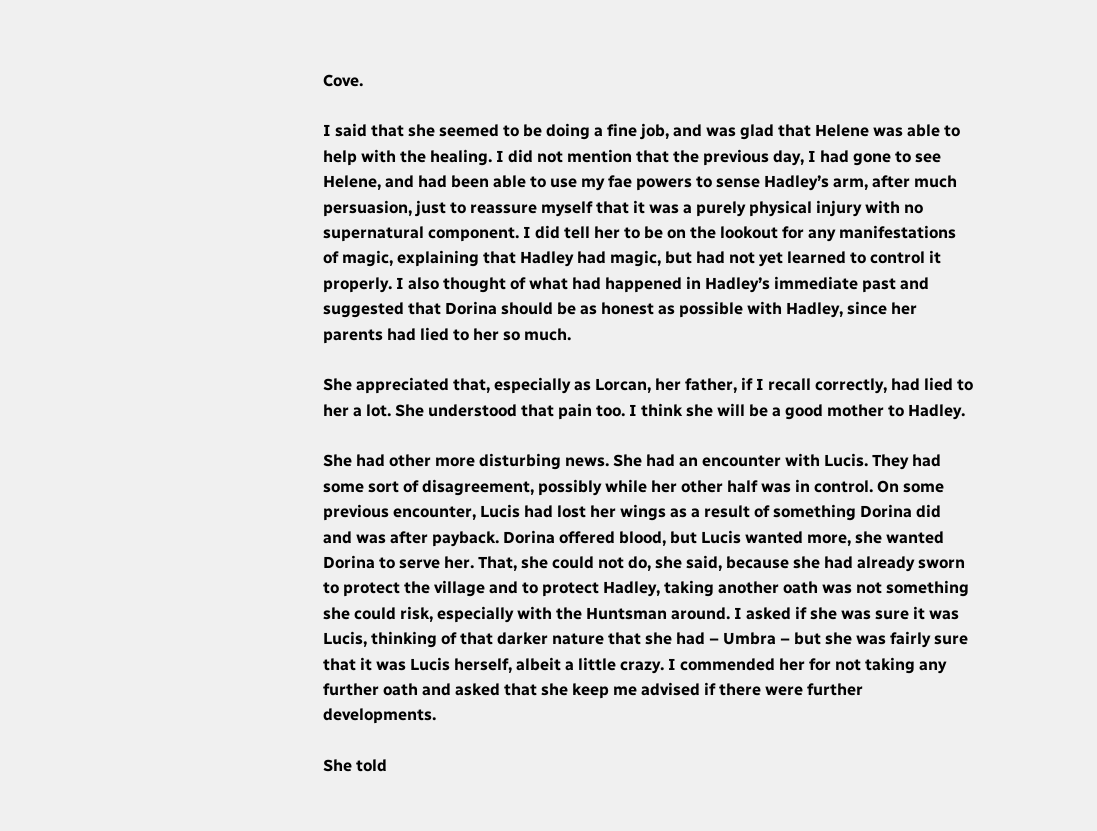Cove.

I said that she seemed to be doing a fine job, and was glad that Helene was able to help with the healing. I did not mention that the previous day, I had gone to see Helene, and had been able to use my fae powers to sense Hadley’s arm, after much persuasion, just to reassure myself that it was a purely physical injury with no supernatural component. I did tell her to be on the lookout for any manifestations of magic, explaining that Hadley had magic, but had not yet learned to control it properly. I also thought of what had happened in Hadley’s immediate past and suggested that Dorina should be as honest as possible with Hadley, since her parents had lied to her so much.

She appreciated that, especially as Lorcan, her father, if I recall correctly, had lied to her a lot. She understood that pain too. I think she will be a good mother to Hadley.

She had other more disturbing news. She had an encounter with Lucis. They had some sort of disagreement, possibly while her other half was in control. On some previous encounter, Lucis had lost her wings as a result of something Dorina did and was after payback. Dorina offered blood, but Lucis wanted more, she wanted Dorina to serve her. That, she could not do, she said, because she had already sworn to protect the village and to protect Hadley, taking another oath was not something she could risk, especially with the Huntsman around. I asked if she was sure it was Lucis, thinking of that darker nature that she had – Umbra – but she was fairly sure that it was Lucis herself, albeit a little crazy. I commended her for not taking any further oath and asked that she keep me advised if there were further developments.

She told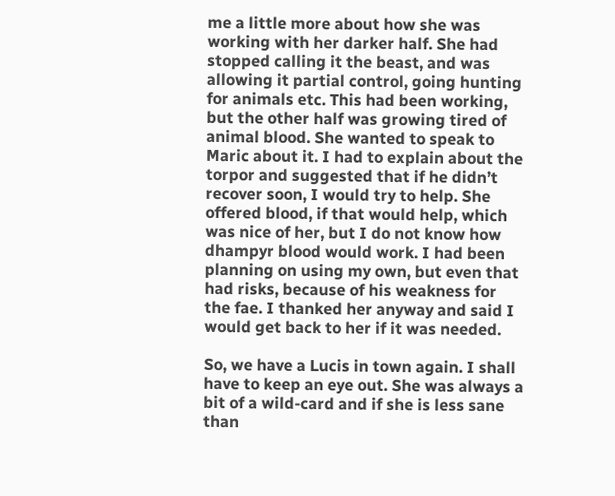me a little more about how she was working with her darker half. She had stopped calling it the beast, and was allowing it partial control, going hunting for animals etc. This had been working, but the other half was growing tired of animal blood. She wanted to speak to Maric about it. I had to explain about the torpor and suggested that if he didn’t recover soon, I would try to help. She offered blood, if that would help, which was nice of her, but I do not know how dhampyr blood would work. I had been planning on using my own, but even that had risks, because of his weakness for the fae. I thanked her anyway and said I would get back to her if it was needed.

So, we have a Lucis in town again. I shall have to keep an eye out. She was always a bit of a wild-card and if she is less sane than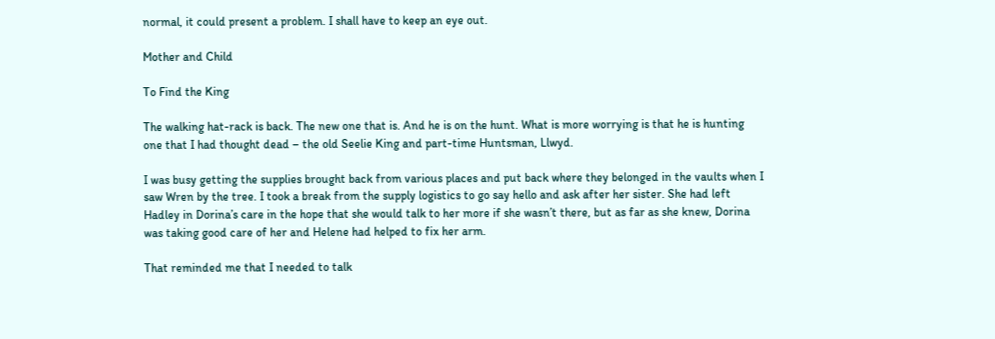normal, it could present a problem. I shall have to keep an eye out.

Mother and Child

To Find the King

The walking hat-rack is back. The new one that is. And he is on the hunt. What is more worrying is that he is hunting one that I had thought dead – the old Seelie King and part-time Huntsman, Llwyd.

I was busy getting the supplies brought back from various places and put back where they belonged in the vaults when I saw Wren by the tree. I took a break from the supply logistics to go say hello and ask after her sister. She had left Hadley in Dorina’s care in the hope that she would talk to her more if she wasn’t there, but as far as she knew, Dorina was taking good care of her and Helene had helped to fix her arm.

That reminded me that I needed to talk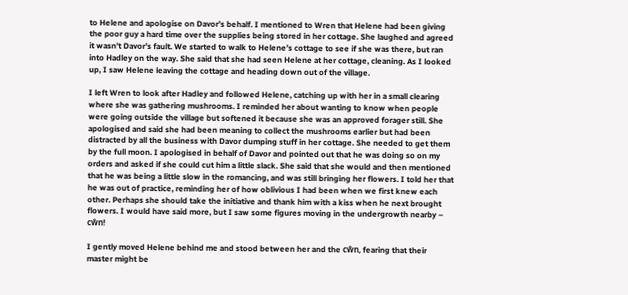to Helene and apologise on Davor’s behalf. I mentioned to Wren that Helene had been giving the poor guy a hard time over the supplies being stored in her cottage. She laughed and agreed it wasn’t Davor’s fault. We started to walk to Helene’s cottage to see if she was there, but ran into Hadley on the way. She said that she had seen Helene at her cottage, cleaning. As I looked up, I saw Helene leaving the cottage and heading down out of the village.

I left Wren to look after Hadley and followed Helene, catching up with her in a small clearing where she was gathering mushrooms. I reminded her about wanting to know when people were going outside the village but softened it because she was an approved forager still. She apologised and said she had been meaning to collect the mushrooms earlier but had been distracted by all the business with Davor dumping stuff in her cottage. She needed to get them by the full moon. I apologised in behalf of Davor and pointed out that he was doing so on my orders and asked if she could cut him a little slack. She said that she would and then mentioned that he was being a little slow in the romancing, and was still bringing her flowers. I told her that he was out of practice, reminding her of how oblivious I had been when we first knew each other. Perhaps she should take the initiative and thank him with a kiss when he next brought flowers. I would have said more, but I saw some figures moving in the undergrowth nearby – cŵn!

I gently moved Helene behind me and stood between her and the cŵn, fearing that their master might be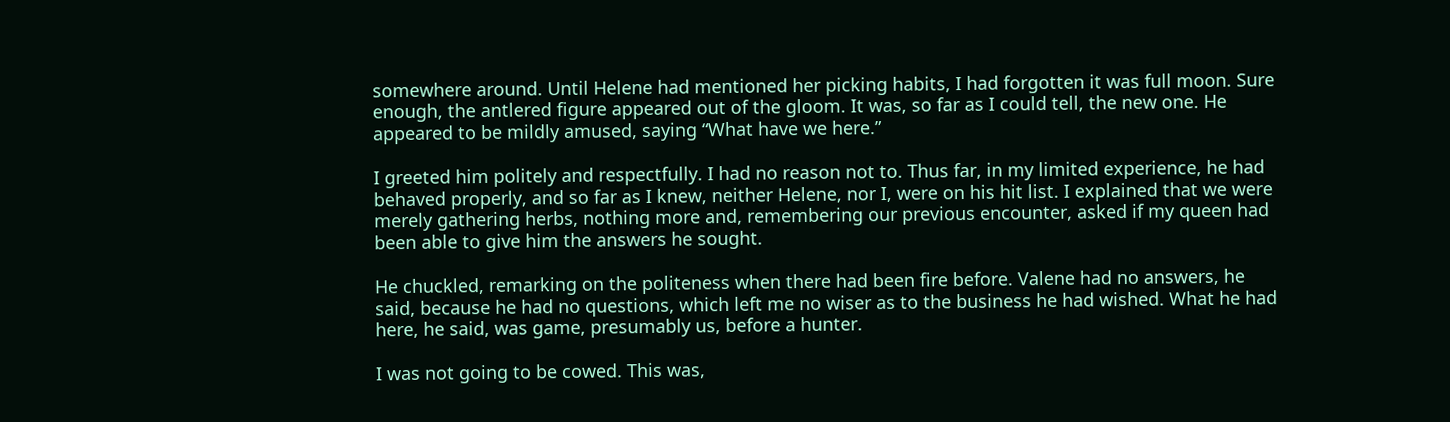somewhere around. Until Helene had mentioned her picking habits, I had forgotten it was full moon. Sure enough, the antlered figure appeared out of the gloom. It was, so far as I could tell, the new one. He appeared to be mildly amused, saying “What have we here.”

I greeted him politely and respectfully. I had no reason not to. Thus far, in my limited experience, he had behaved properly, and so far as I knew, neither Helene, nor I, were on his hit list. I explained that we were merely gathering herbs, nothing more and, remembering our previous encounter, asked if my queen had been able to give him the answers he sought.

He chuckled, remarking on the politeness when there had been fire before. Valene had no answers, he said, because he had no questions, which left me no wiser as to the business he had wished. What he had here, he said, was game, presumably us, before a hunter.

I was not going to be cowed. This was,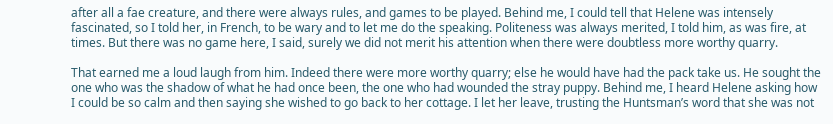after all a fae creature, and there were always rules, and games to be played. Behind me, I could tell that Helene was intensely fascinated, so I told her, in French, to be wary and to let me do the speaking. Politeness was always merited, I told him, as was fire, at times. But there was no game here, I said, surely we did not merit his attention when there were doubtless more worthy quarry.

That earned me a loud laugh from him. Indeed there were more worthy quarry; else he would have had the pack take us. He sought the one who was the shadow of what he had once been, the one who had wounded the stray puppy. Behind me, I heard Helene asking how I could be so calm and then saying she wished to go back to her cottage. I let her leave, trusting the Huntsman’s word that she was not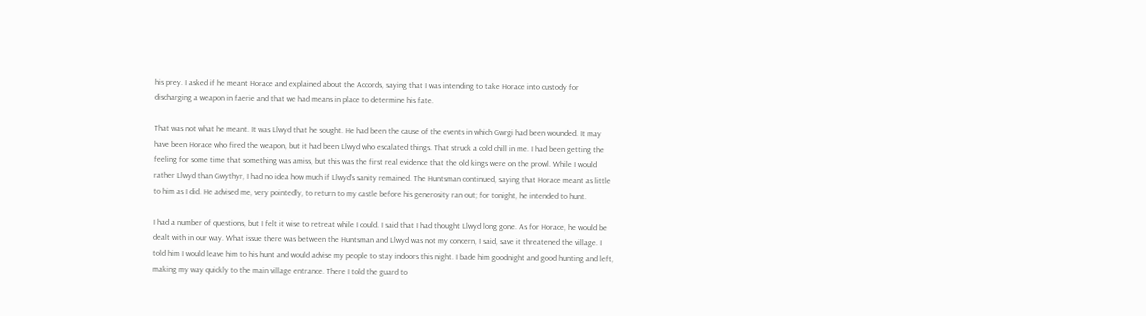his prey. I asked if he meant Horace and explained about the Accords, saying that I was intending to take Horace into custody for discharging a weapon in faerie and that we had means in place to determine his fate.

That was not what he meant. It was Llwyd that he sought. He had been the cause of the events in which Gwrgi had been wounded. It may have been Horace who fired the weapon, but it had been Llwyd who escalated things. That struck a cold chill in me. I had been getting the feeling for some time that something was amiss, but this was the first real evidence that the old kings were on the prowl. While I would rather Llwyd than Gwythyr, I had no idea how much if Llwyd’s sanity remained. The Huntsman continued, saying that Horace meant as little to him as I did. He advised me, very pointedly, to return to my castle before his generosity ran out; for tonight, he intended to hunt.

I had a number of questions, but I felt it wise to retreat while I could. I said that I had thought Llwyd long gone. As for Horace, he would be dealt with in our way. What issue there was between the Huntsman and Llwyd was not my concern, I said, save it threatened the village. I told him I would leave him to his hunt and would advise my people to stay indoors this night. I bade him goodnight and good hunting and left, making my way quickly to the main village entrance. There I told the guard to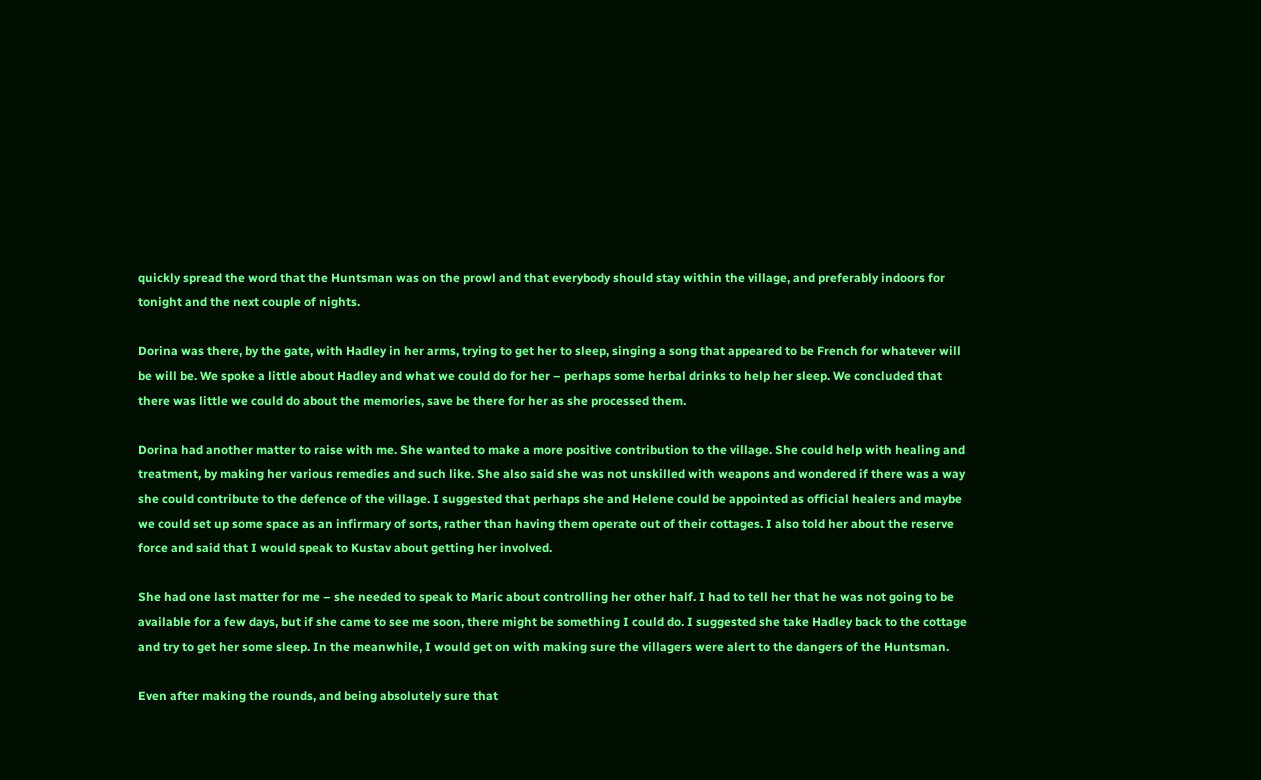quickly spread the word that the Huntsman was on the prowl and that everybody should stay within the village, and preferably indoors for tonight and the next couple of nights.

Dorina was there, by the gate, with Hadley in her arms, trying to get her to sleep, singing a song that appeared to be French for whatever will be will be. We spoke a little about Hadley and what we could do for her – perhaps some herbal drinks to help her sleep. We concluded that there was little we could do about the memories, save be there for her as she processed them.

Dorina had another matter to raise with me. She wanted to make a more positive contribution to the village. She could help with healing and treatment, by making her various remedies and such like. She also said she was not unskilled with weapons and wondered if there was a way she could contribute to the defence of the village. I suggested that perhaps she and Helene could be appointed as official healers and maybe we could set up some space as an infirmary of sorts, rather than having them operate out of their cottages. I also told her about the reserve force and said that I would speak to Kustav about getting her involved.

She had one last matter for me – she needed to speak to Maric about controlling her other half. I had to tell her that he was not going to be available for a few days, but if she came to see me soon, there might be something I could do. I suggested she take Hadley back to the cottage and try to get her some sleep. In the meanwhile, I would get on with making sure the villagers were alert to the dangers of the Huntsman.

Even after making the rounds, and being absolutely sure that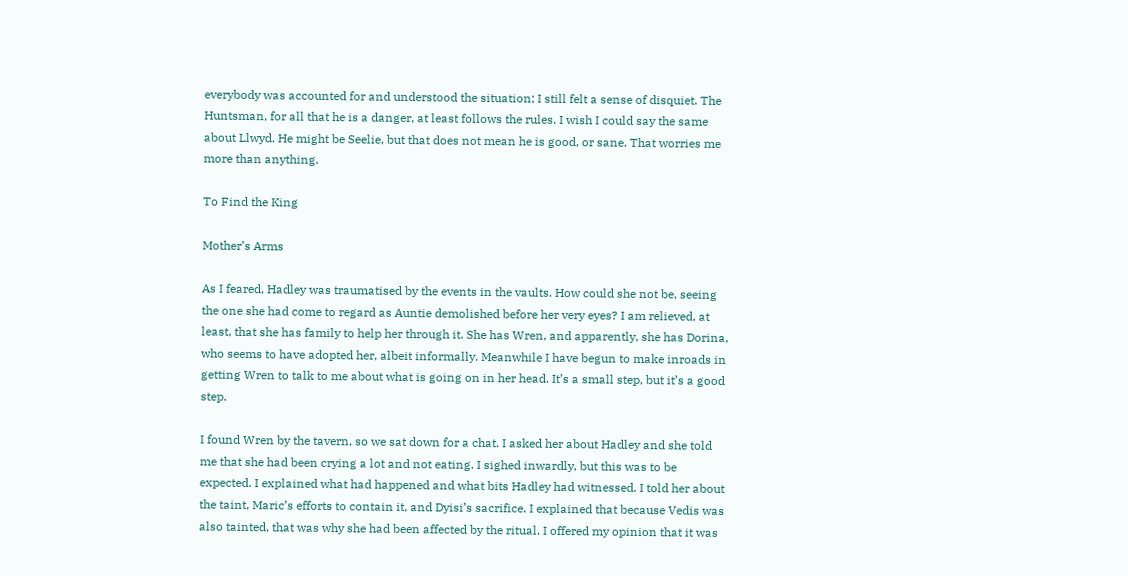everybody was accounted for and understood the situation; I still felt a sense of disquiet. The Huntsman, for all that he is a danger, at least follows the rules. I wish I could say the same about Llwyd. He might be Seelie, but that does not mean he is good, or sane. That worries me more than anything.

To Find the King

Mother’s Arms

As I feared, Hadley was traumatised by the events in the vaults. How could she not be, seeing the one she had come to regard as Auntie demolished before her very eyes? I am relieved, at least, that she has family to help her through it. She has Wren, and apparently, she has Dorina, who seems to have adopted her, albeit informally. Meanwhile I have begun to make inroads in getting Wren to talk to me about what is going on in her head. It’s a small step, but it’s a good step.

I found Wren by the tavern, so we sat down for a chat. I asked her about Hadley and she told me that she had been crying a lot and not eating. I sighed inwardly, but this was to be expected. I explained what had happened and what bits Hadley had witnessed. I told her about the taint, Maric’s efforts to contain it, and Dyisi’s sacrifice. I explained that because Vedis was also tainted, that was why she had been affected by the ritual. I offered my opinion that it was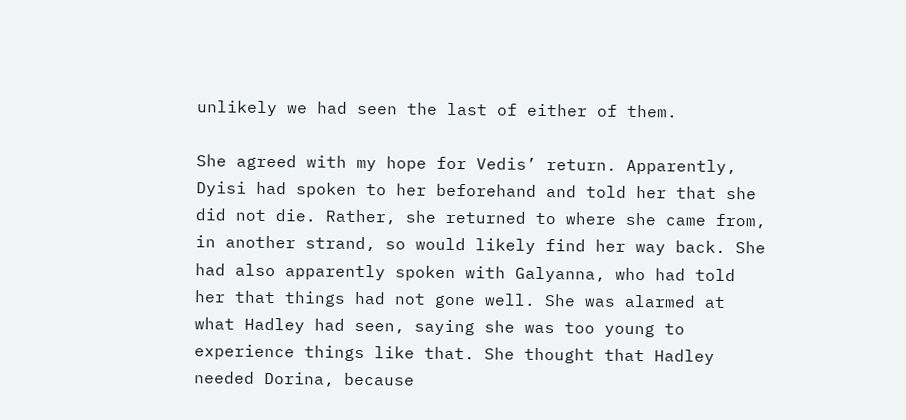unlikely we had seen the last of either of them.

She agreed with my hope for Vedis’ return. Apparently, Dyisi had spoken to her beforehand and told her that she did not die. Rather, she returned to where she came from, in another strand, so would likely find her way back. She had also apparently spoken with Galyanna, who had told her that things had not gone well. She was alarmed at what Hadley had seen, saying she was too young to experience things like that. She thought that Hadley needed Dorina, because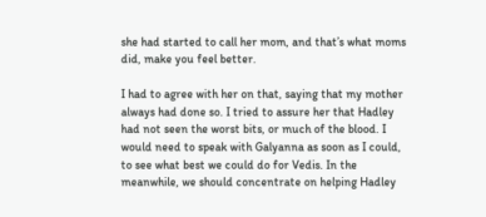she had started to call her mom, and that’s what moms did, make you feel better.

I had to agree with her on that, saying that my mother always had done so. I tried to assure her that Hadley had not seen the worst bits, or much of the blood. I would need to speak with Galyanna as soon as I could, to see what best we could do for Vedis. In the meanwhile, we should concentrate on helping Hadley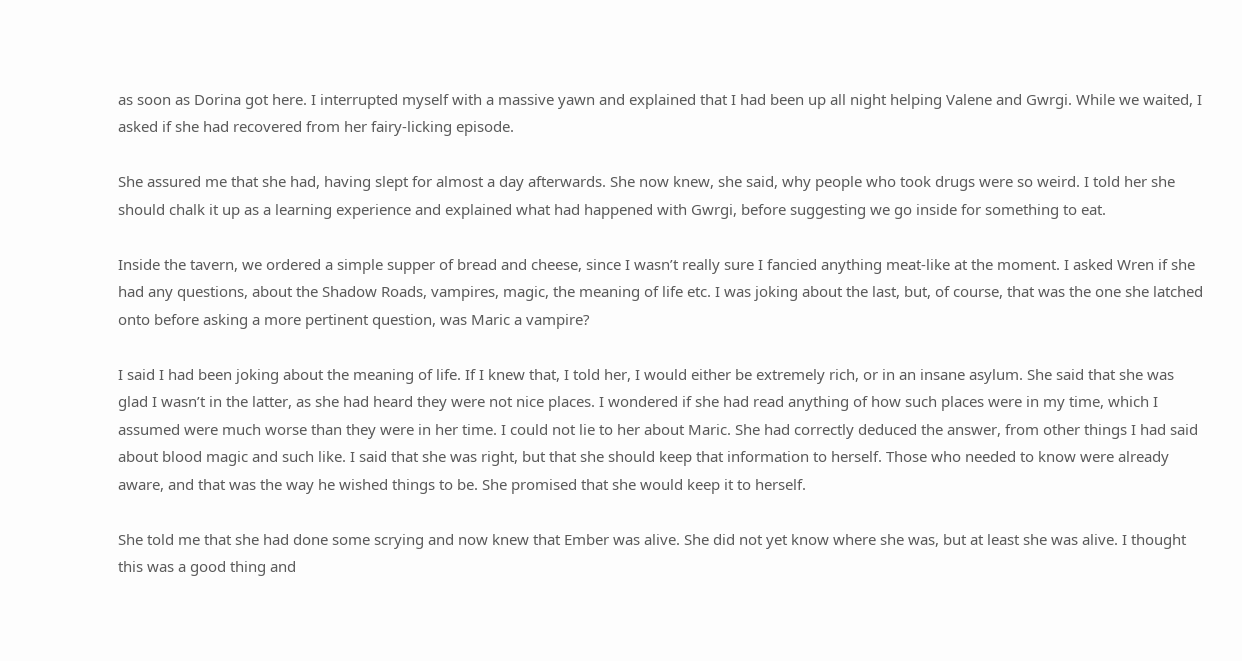as soon as Dorina got here. I interrupted myself with a massive yawn and explained that I had been up all night helping Valene and Gwrgi. While we waited, I asked if she had recovered from her fairy-licking episode.

She assured me that she had, having slept for almost a day afterwards. She now knew, she said, why people who took drugs were so weird. I told her she should chalk it up as a learning experience and explained what had happened with Gwrgi, before suggesting we go inside for something to eat.

Inside the tavern, we ordered a simple supper of bread and cheese, since I wasn’t really sure I fancied anything meat-like at the moment. I asked Wren if she had any questions, about the Shadow Roads, vampires, magic, the meaning of life etc. I was joking about the last, but, of course, that was the one she latched onto before asking a more pertinent question, was Maric a vampire?

I said I had been joking about the meaning of life. If I knew that, I told her, I would either be extremely rich, or in an insane asylum. She said that she was glad I wasn’t in the latter, as she had heard they were not nice places. I wondered if she had read anything of how such places were in my time, which I assumed were much worse than they were in her time. I could not lie to her about Maric. She had correctly deduced the answer, from other things I had said about blood magic and such like. I said that she was right, but that she should keep that information to herself. Those who needed to know were already aware, and that was the way he wished things to be. She promised that she would keep it to herself.

She told me that she had done some scrying and now knew that Ember was alive. She did not yet know where she was, but at least she was alive. I thought this was a good thing and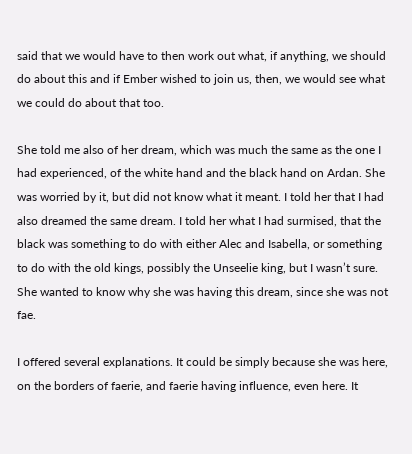said that we would have to then work out what, if anything, we should do about this and if Ember wished to join us, then, we would see what we could do about that too.

She told me also of her dream, which was much the same as the one I had experienced, of the white hand and the black hand on Ardan. She was worried by it, but did not know what it meant. I told her that I had also dreamed the same dream. I told her what I had surmised, that the black was something to do with either Alec and Isabella, or something to do with the old kings, possibly the Unseelie king, but I wasn’t sure. She wanted to know why she was having this dream, since she was not fae.

I offered several explanations. It could be simply because she was here, on the borders of faerie, and faerie having influence, even here. It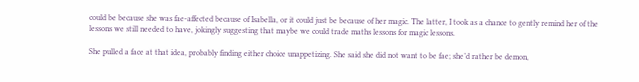could be because she was fae-affected because of Isabella, or it could just be because of her magic. The latter, I took as a chance to gently remind her of the lessons we still needed to have, jokingly suggesting that maybe we could trade maths lessons for magic lessons.

She pulled a face at that idea, probably finding either choice unappetizing. She said she did not want to be fae; she’d rather be demon,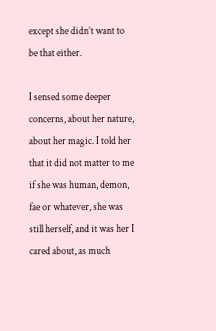except she didn’t want to be that either.

I sensed some deeper concerns, about her nature, about her magic. I told her that it did not matter to me if she was human, demon, fae or whatever, she was still herself, and it was her I cared about, as much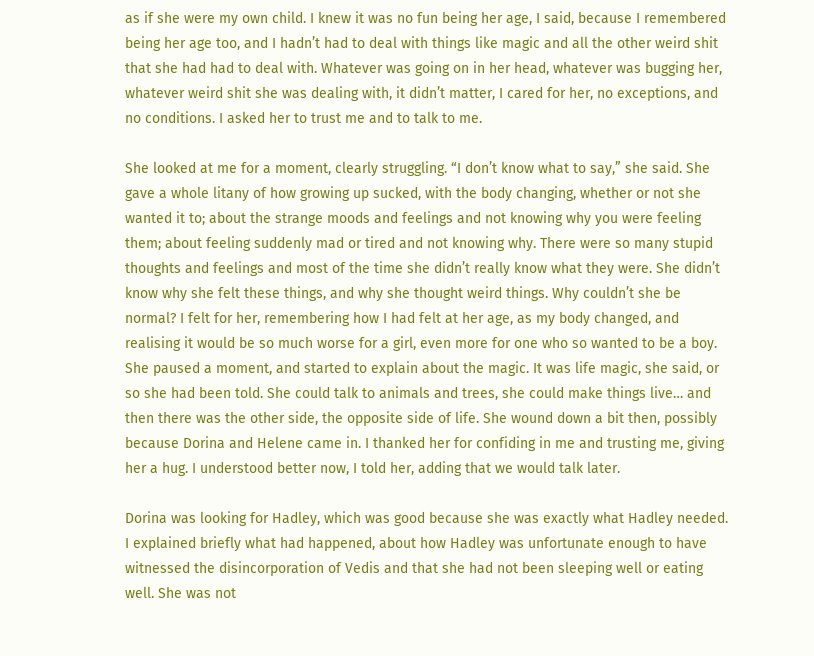as if she were my own child. I knew it was no fun being her age, I said, because I remembered being her age too, and I hadn’t had to deal with things like magic and all the other weird shit that she had had to deal with. Whatever was going on in her head, whatever was bugging her, whatever weird shit she was dealing with, it didn’t matter, I cared for her, no exceptions, and no conditions. I asked her to trust me and to talk to me.

She looked at me for a moment, clearly struggling. “I don’t know what to say,” she said. She gave a whole litany of how growing up sucked, with the body changing, whether or not she wanted it to; about the strange moods and feelings and not knowing why you were feeling them; about feeling suddenly mad or tired and not knowing why. There were so many stupid thoughts and feelings and most of the time she didn’t really know what they were. She didn’t know why she felt these things, and why she thought weird things. Why couldn’t she be normal? I felt for her, remembering how I had felt at her age, as my body changed, and realising it would be so much worse for a girl, even more for one who so wanted to be a boy. She paused a moment, and started to explain about the magic. It was life magic, she said, or so she had been told. She could talk to animals and trees, she could make things live… and then there was the other side, the opposite side of life. She wound down a bit then, possibly because Dorina and Helene came in. I thanked her for confiding in me and trusting me, giving her a hug. I understood better now, I told her, adding that we would talk later.

Dorina was looking for Hadley, which was good because she was exactly what Hadley needed. I explained briefly what had happened, about how Hadley was unfortunate enough to have witnessed the disincorporation of Vedis and that she had not been sleeping well or eating well. She was not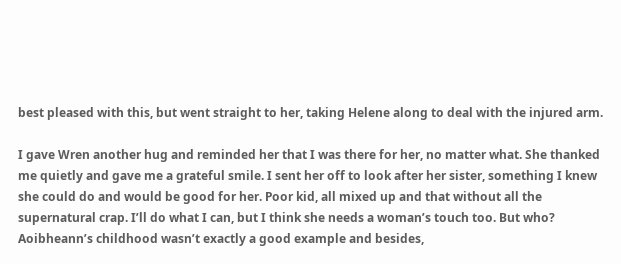best pleased with this, but went straight to her, taking Helene along to deal with the injured arm.

I gave Wren another hug and reminded her that I was there for her, no matter what. She thanked me quietly and gave me a grateful smile. I sent her off to look after her sister, something I knew she could do and would be good for her. Poor kid, all mixed up and that without all the supernatural crap. I’ll do what I can, but I think she needs a woman’s touch too. But who? Aoibheann’s childhood wasn’t exactly a good example and besides,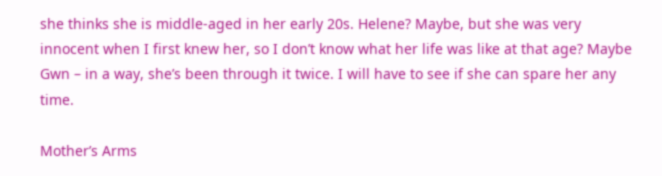she thinks she is middle-aged in her early 20s. Helene? Maybe, but she was very innocent when I first knew her, so I don’t know what her life was like at that age? Maybe Gwn – in a way, she’s been through it twice. I will have to see if she can spare her any time.

Mother’s Arms